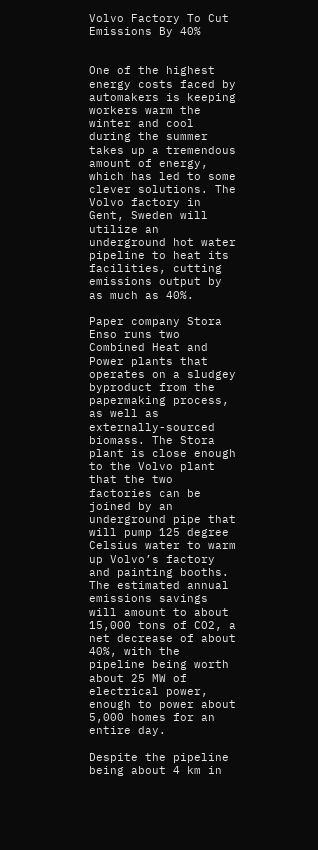Volvo Factory To Cut Emissions By 40%


One of the highest energy costs faced by automakers is keeping workers warm the winter and cool during the summer takes up a tremendous amount of energy, which has led to some clever solutions. The Volvo factory in Gent, Sweden will utilize an underground hot water pipeline to heat its facilities, cutting emissions output by as much as 40%.

Paper company Stora Enso runs two Combined Heat and Power plants that operates on a sludgey byproduct from the papermaking process, as well as externally-sourced biomass. The Stora plant is close enough to the Volvo plant that the two factories can be joined by an underground pipe that will pump 125 degree Celsius water to warm up Volvo’s factory and painting booths. The estimated annual emissions savings will amount to about 15,000 tons of CO2, a net decrease of about 40%, with the pipeline being worth about 25 MW of electrical power, enough to power about 5,000 homes for an entire day.

Despite the pipeline being about 4 km in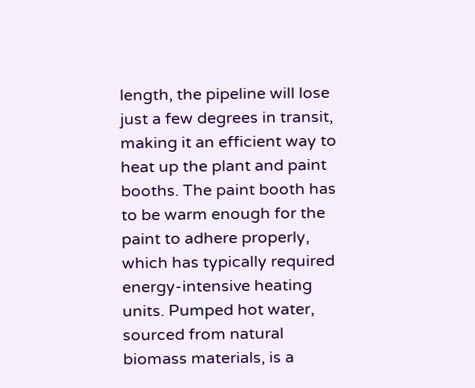length, the pipeline will lose just a few degrees in transit, making it an efficient way to heat up the plant and paint booths. The paint booth has to be warm enough for the paint to adhere properly, which has typically required energy-intensive heating units. Pumped hot water, sourced from natural biomass materials, is a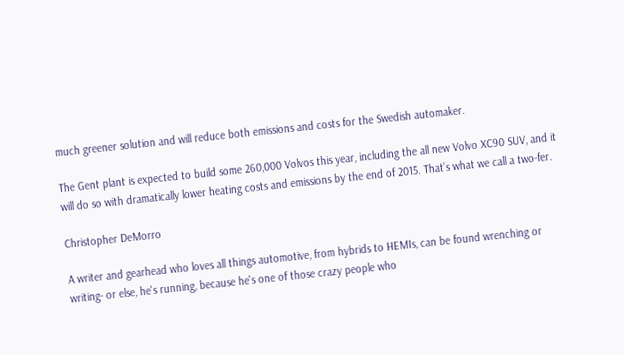much greener solution and will reduce both emissions and costs for the Swedish automaker.

The Gent plant is expected to build some 260,000 Volvos this year, including the all new Volvo XC90 SUV, and it will do so with dramatically lower heating costs and emissions by the end of 2015. That’s what we call a two-fer.

Christopher DeMorro

A writer and gearhead who loves all things automotive, from hybrids to HEMIs, can be found wrenching or writing- or else, he's running, because he's one of those crazy people who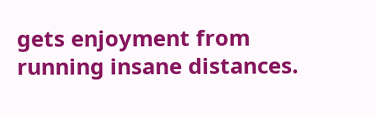gets enjoyment from running insane distances.